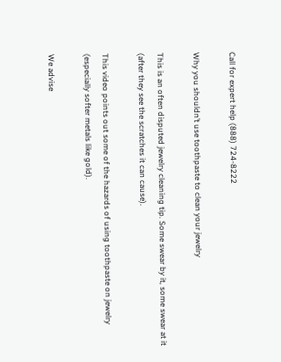Call for expert help (888) 724-8222

Why you shouldn’t use toothpaste to clean your jewelry

This is an often disputed jewelry cleaning tip. Some swear by it, some swear at it (after they see the scratches it can cause).

This video points out some of the hazards of using toothpaste on jewelry (especially softer metals like gold).

We advise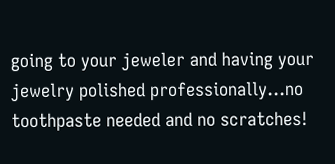going to your jeweler and having your jewelry polished professionally…no toothpaste needed and no scratches!